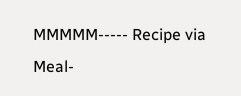MMMMM----- Recipe via Meal-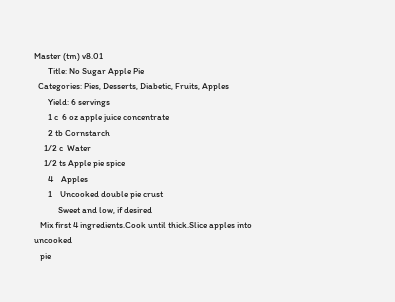Master (tm) v8.01
       Title: No Sugar Apple Pie
  Categories: Pies, Desserts, Diabetic, Fruits, Apples
       Yield: 6 servings
       1 c  6 oz apple juice concentrate
       2 tb Cornstarch
     1/2 c  Water
     1/2 ts Apple pie spice
       4    Apples
       1    Uncooked double pie crust
            Sweet and low, if desired
   Mix first 4 ingredients.Cook until thick.Slice apples into uncooked
   pie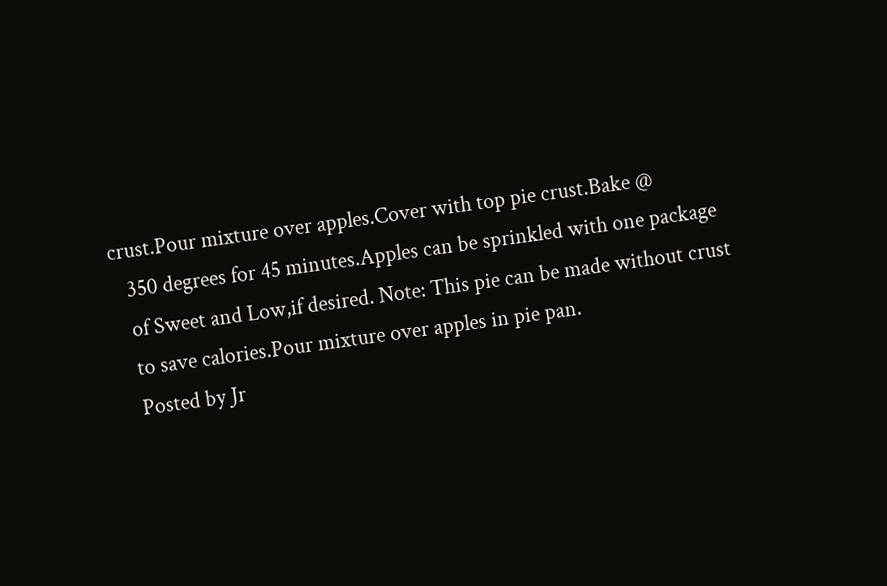crust.Pour mixture over apples.Cover with top pie crust.Bake @
   350 degrees for 45 minutes.Apples can be sprinkled with one package
   of Sweet and Low,if desired. Note: This pie can be made without crust
   to save calories.Pour mixture over apples in pie pan.
   Posted by Jr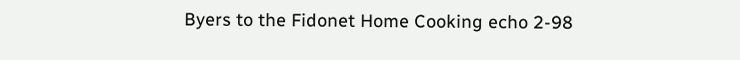Byers to the Fidonet Home Cooking echo 2-98